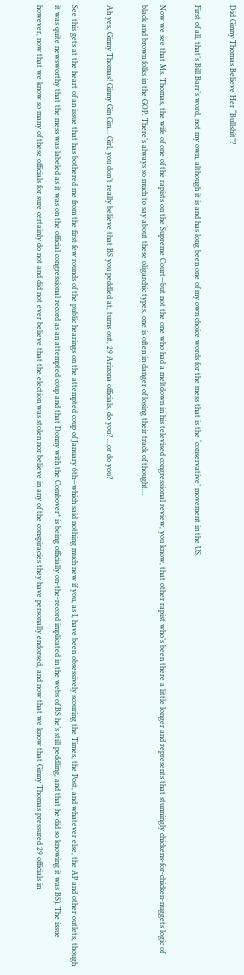Did Ginny Thomas Believe Her “Bullshit”?

First of all, that’s Bill Barr’s word, not my own, although it is and has long been one of my own choice words for the mess that is the ‘conservative’ movement in the US.

Now we see that Ms. Thomas, the wife of one of the rapists on the Supreme Court—but not the one who had a meltdown in his televised congressional review, you know, that other rapist who’s been there a little longer and represents that stunningly chickens-for-chicken-nuggets logic of black and brown folks in the GOP. There’s always so much to say about these oligarchic types, one is often in danger of losing their track of thought…

Ah yes, Ginny Thomas! Ginny Gin Gin… Girl, you don’t really believe that BS you peddled at, turns out, 29 Arizona officials, do you? …or do you?

See this gets at the heart of an issue that has bothered me from the first few rounds of the public hearings on the attempted coup of January 6th—which said nothing much new if you, as I, have been obsessively scouring the Times, the Post, and whatever else, the AP and other outlets, though it was quite newsworthy that the mess was labeled as it was on the official congressional record as an attempted coup and that Donny with the Combover* is being officially on-the-record implicated in the webs of BS he’s still peddling, and that he did so knowing it was BS). The issue however, now that we know so many of these officials for sure certainly do not and did not ever believe that the election was stolen nor believe in any of the conspiracies they have personally endorsed, and now that we know that Ginny Thomas pressured 29 officials in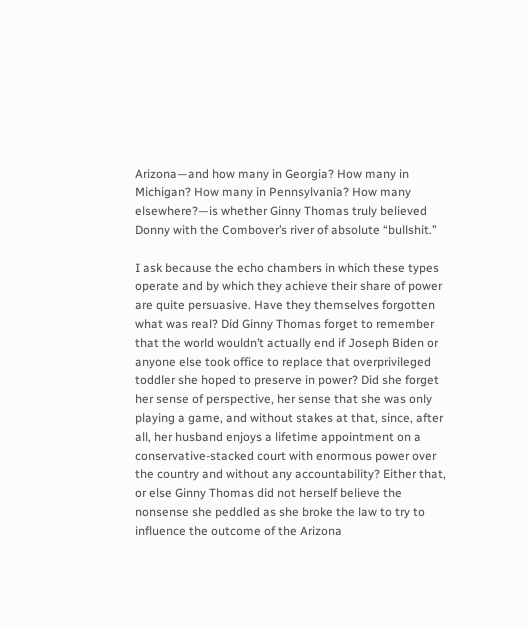Arizona—and how many in Georgia? How many in Michigan? How many in Pennsylvania? How many elsewhere?—is whether Ginny Thomas truly believed Donny with the Combover’s river of absolute “bullshit.”

I ask because the echo chambers in which these types operate and by which they achieve their share of power are quite persuasive. Have they themselves forgotten what was real? Did Ginny Thomas forget to remember that the world wouldn’t actually end if Joseph Biden or anyone else took office to replace that overprivileged toddler she hoped to preserve in power? Did she forget her sense of perspective, her sense that she was only playing a game, and without stakes at that, since, after all, her husband enjoys a lifetime appointment on a conservative-stacked court with enormous power over the country and without any accountability? Either that, or else Ginny Thomas did not herself believe the nonsense she peddled as she broke the law to try to influence the outcome of the Arizona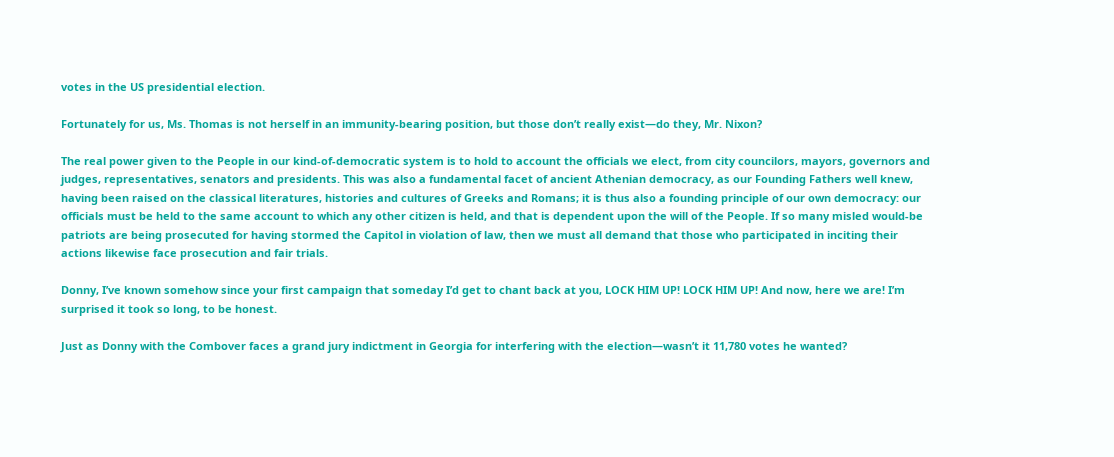votes in the US presidential election.

Fortunately for us, Ms. Thomas is not herself in an immunity-bearing position, but those don’t really exist—do they, Mr. Nixon?

The real power given to the People in our kind-of-democratic system is to hold to account the officials we elect, from city councilors, mayors, governors and judges, representatives, senators and presidents. This was also a fundamental facet of ancient Athenian democracy, as our Founding Fathers well knew, having been raised on the classical literatures, histories and cultures of Greeks and Romans; it is thus also a founding principle of our own democracy: our officials must be held to the same account to which any other citizen is held, and that is dependent upon the will of the People. If so many misled would-be patriots are being prosecuted for having stormed the Capitol in violation of law, then we must all demand that those who participated in inciting their actions likewise face prosecution and fair trials.

Donny, I’ve known somehow since your first campaign that someday I’d get to chant back at you, LOCK HIM UP! LOCK HIM UP! And now, here we are! I’m surprised it took so long, to be honest.

Just as Donny with the Combover faces a grand jury indictment in Georgia for interfering with the election—wasn’t it 11,780 votes he wanted?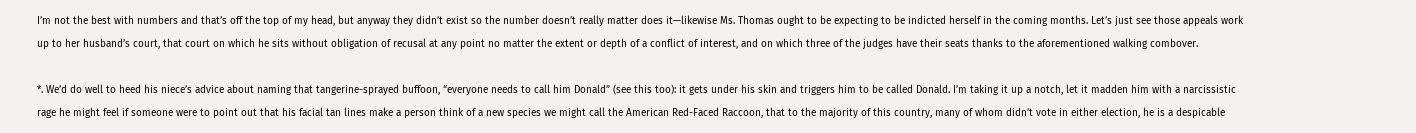I’m not the best with numbers and that’s off the top of my head, but anyway they didn’t exist so the number doesn’t really matter does it—likewise Ms. Thomas ought to be expecting to be indicted herself in the coming months. Let’s just see those appeals work up to her husband’s court, that court on which he sits without obligation of recusal at any point no matter the extent or depth of a conflict of interest, and on which three of the judges have their seats thanks to the aforementioned walking combover.

*. We’d do well to heed his niece’s advice about naming that tangerine-sprayed buffoon, “everyone needs to call him Donald” (see this too): it gets under his skin and triggers him to be called Donald. I’m taking it up a notch, let it madden him with a narcissistic rage he might feel if someone were to point out that his facial tan lines make a person think of a new species we might call the American Red-Faced Raccoon, that to the majority of this country, many of whom didn’t vote in either election, he is a despicable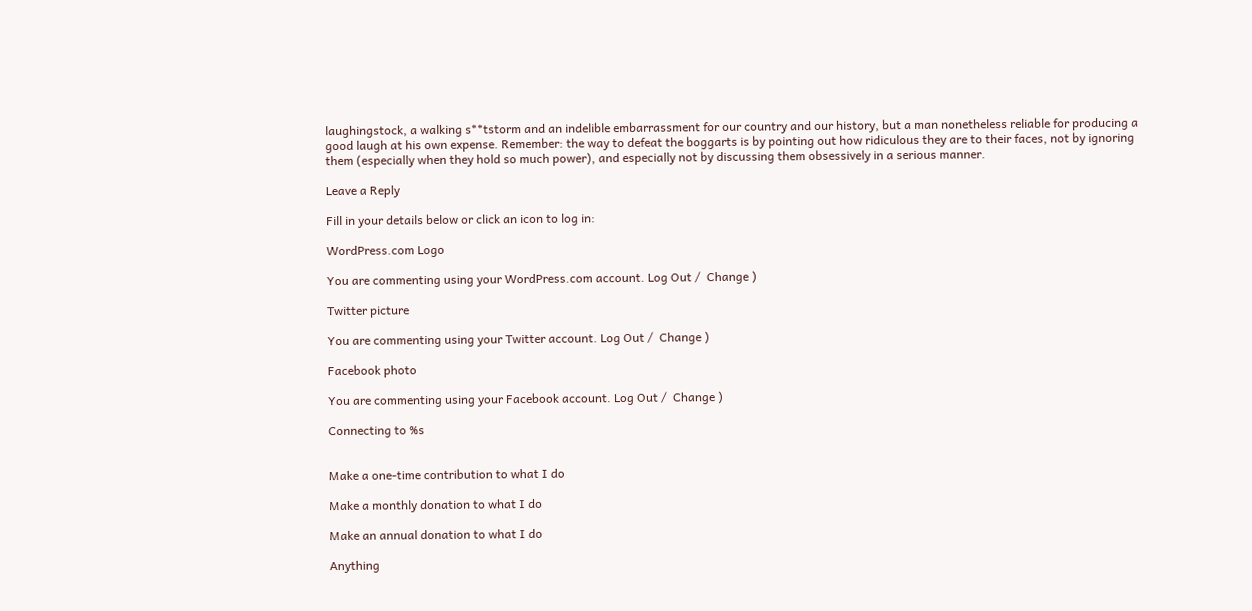laughingstock, a walking s**tstorm and an indelible embarrassment for our country and our history, but a man nonetheless reliable for producing a good laugh at his own expense. Remember: the way to defeat the boggarts is by pointing out how ridiculous they are to their faces, not by ignoring them (especially when they hold so much power), and especially not by discussing them obsessively in a serious manner.

Leave a Reply

Fill in your details below or click an icon to log in:

WordPress.com Logo

You are commenting using your WordPress.com account. Log Out /  Change )

Twitter picture

You are commenting using your Twitter account. Log Out /  Change )

Facebook photo

You are commenting using your Facebook account. Log Out /  Change )

Connecting to %s


Make a one-time contribution to what I do

Make a monthly donation to what I do

Make an annual donation to what I do

Anything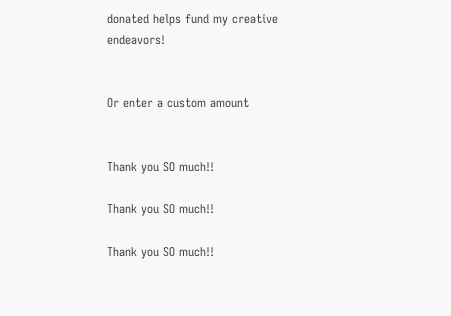donated helps fund my creative endeavors!


Or enter a custom amount


Thank you SO much!!

Thank you SO much!!

Thank you SO much!!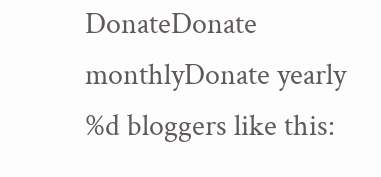DonateDonate monthlyDonate yearly
%d bloggers like this: